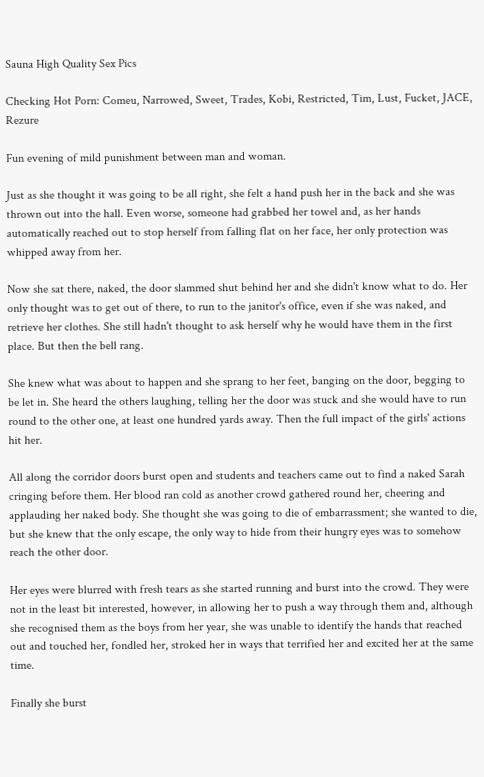Sauna High Quality Sex Pics

Checking Hot Porn: Comeu, Narrowed, Sweet, Trades, Kobi, Restricted, Tim, Lust, Fucket, JACE, Rezure

Fun evening of mild punishment between man and woman.

Just as she thought it was going to be all right, she felt a hand push her in the back and she was thrown out into the hall. Even worse, someone had grabbed her towel and, as her hands automatically reached out to stop herself from falling flat on her face, her only protection was whipped away from her.

Now she sat there, naked, the door slammed shut behind her and she didn't know what to do. Her only thought was to get out of there, to run to the janitor's office, even if she was naked, and retrieve her clothes. She still hadn't thought to ask herself why he would have them in the first place. But then the bell rang.

She knew what was about to happen and she sprang to her feet, banging on the door, begging to be let in. She heard the others laughing, telling her the door was stuck and she would have to run round to the other one, at least one hundred yards away. Then the full impact of the girls' actions hit her.

All along the corridor doors burst open and students and teachers came out to find a naked Sarah cringing before them. Her blood ran cold as another crowd gathered round her, cheering and applauding her naked body. She thought she was going to die of embarrassment; she wanted to die, but she knew that the only escape, the only way to hide from their hungry eyes was to somehow reach the other door.

Her eyes were blurred with fresh tears as she started running and burst into the crowd. They were not in the least bit interested, however, in allowing her to push a way through them and, although she recognised them as the boys from her year, she was unable to identify the hands that reached out and touched her, fondled her, stroked her in ways that terrified her and excited her at the same time.

Finally she burst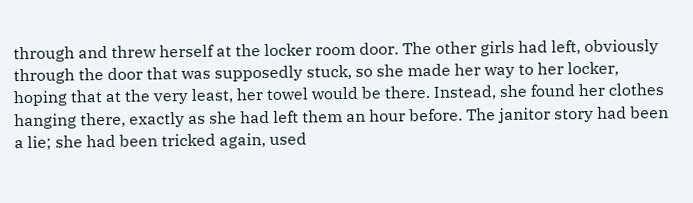through and threw herself at the locker room door. The other girls had left, obviously through the door that was supposedly stuck, so she made her way to her locker, hoping that at the very least, her towel would be there. Instead, she found her clothes hanging there, exactly as she had left them an hour before. The janitor story had been a lie; she had been tricked again, used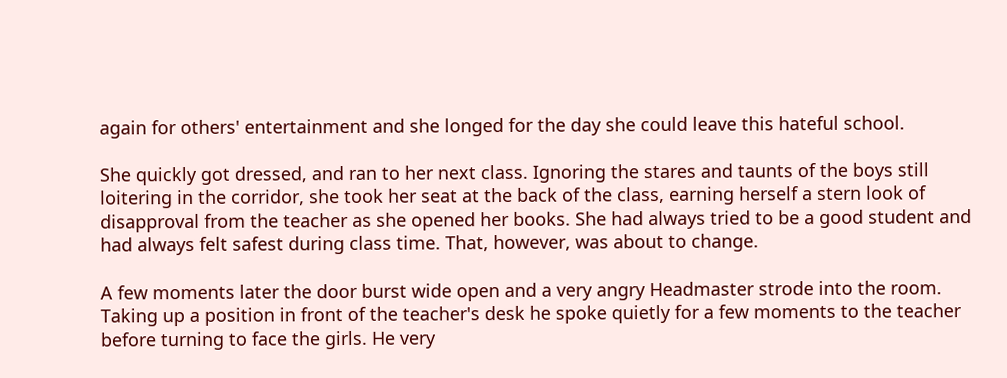again for others' entertainment and she longed for the day she could leave this hateful school.

She quickly got dressed, and ran to her next class. Ignoring the stares and taunts of the boys still loitering in the corridor, she took her seat at the back of the class, earning herself a stern look of disapproval from the teacher as she opened her books. She had always tried to be a good student and had always felt safest during class time. That, however, was about to change.

A few moments later the door burst wide open and a very angry Headmaster strode into the room. Taking up a position in front of the teacher's desk he spoke quietly for a few moments to the teacher before turning to face the girls. He very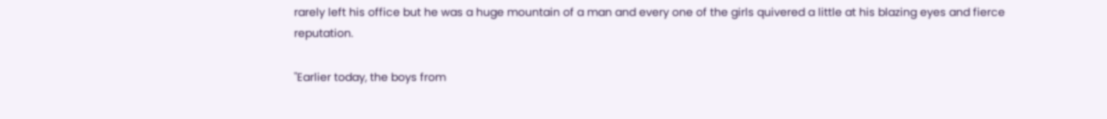rarely left his office but he was a huge mountain of a man and every one of the girls quivered a little at his blazing eyes and fierce reputation.

"Earlier today, the boys from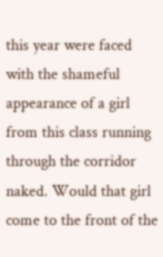this year were faced with the shameful appearance of a girl from this class running through the corridor naked. Would that girl come to the front of the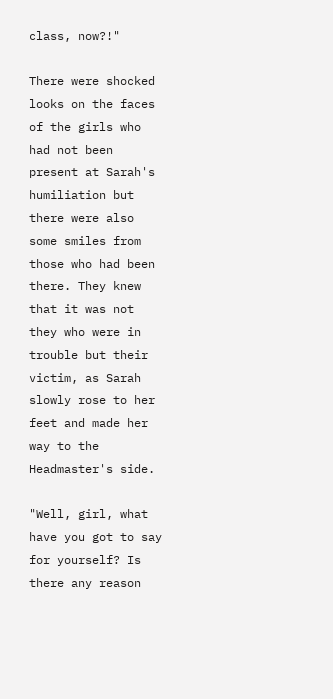class, now?!"

There were shocked looks on the faces of the girls who had not been present at Sarah's humiliation but there were also some smiles from those who had been there. They knew that it was not they who were in trouble but their victim, as Sarah slowly rose to her feet and made her way to the Headmaster's side.

"Well, girl, what have you got to say for yourself? Is there any reason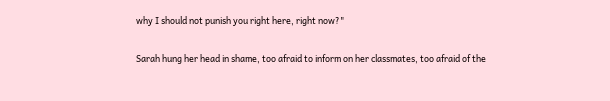why I should not punish you right here, right now?"

Sarah hung her head in shame, too afraid to inform on her classmates, too afraid of the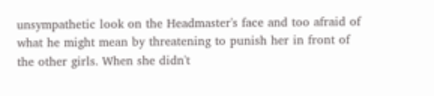unsympathetic look on the Headmaster's face and too afraid of what he might mean by threatening to punish her in front of the other girls. When she didn't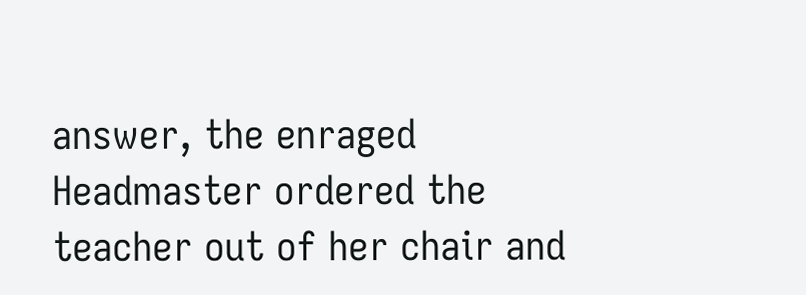answer, the enraged Headmaster ordered the teacher out of her chair and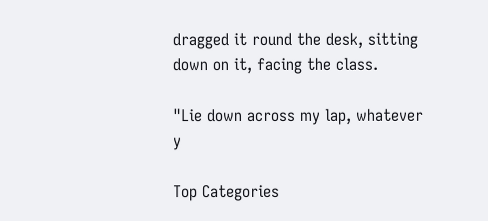dragged it round the desk, sitting down on it, facing the class.

"Lie down across my lap, whatever y

Top Categories